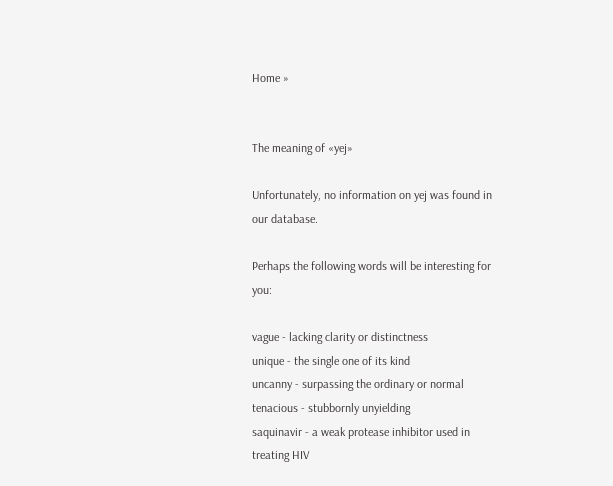Home »


The meaning of «yej»

Unfortunately, no information on yej was found in our database.

Perhaps the following words will be interesting for you:

vague - lacking clarity or distinctness
unique - the single one of its kind
uncanny - surpassing the ordinary or normal
tenacious - stubbornly unyielding
saquinavir - a weak protease inhibitor used in treating HIV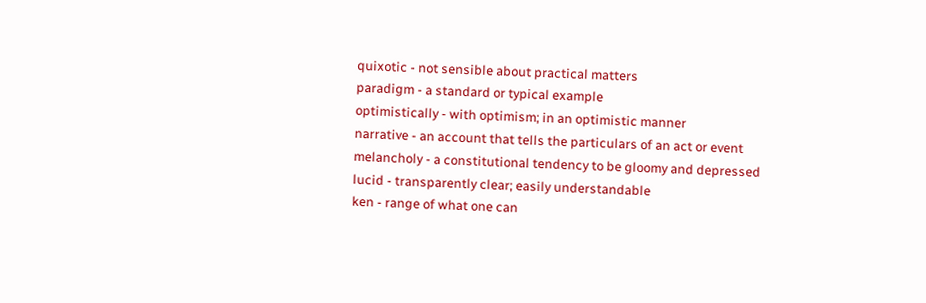quixotic - not sensible about practical matters
paradigm - a standard or typical example
optimistically - with optimism; in an optimistic manner
narrative - an account that tells the particulars of an act or event
melancholy - a constitutional tendency to be gloomy and depressed
lucid - transparently clear; easily understandable
ken - range of what one can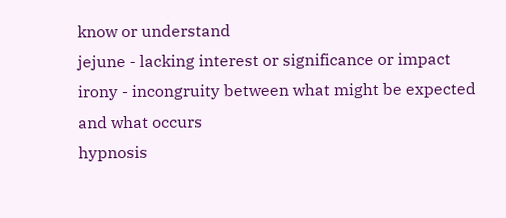know or understand
jejune - lacking interest or significance or impact
irony - incongruity between what might be expected and what occurs
hypnosis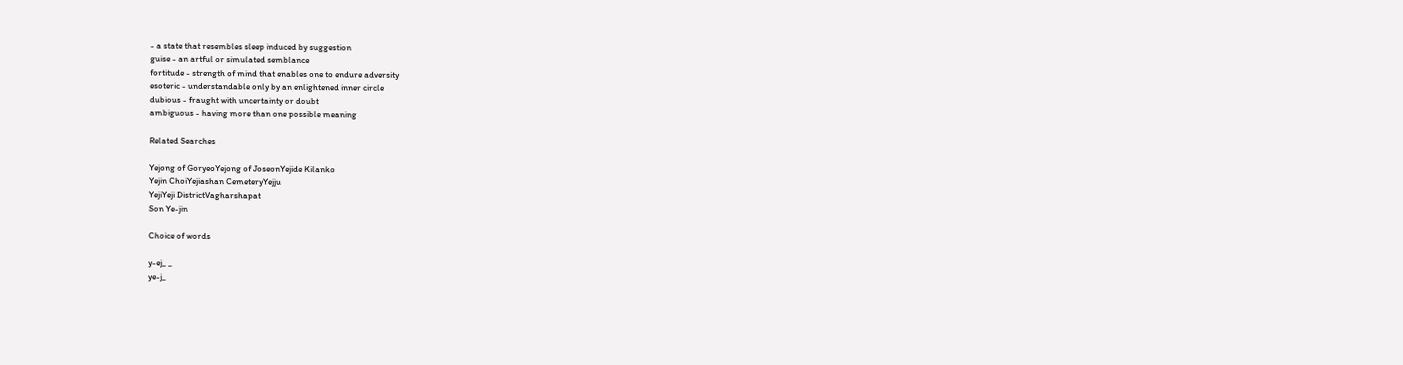- a state that resembles sleep induced by suggestion
guise - an artful or simulated semblance
fortitude - strength of mind that enables one to endure adversity
esoteric - understandable only by an enlightened inner circle
dubious - fraught with uncertainty or doubt
ambiguous - having more than one possible meaning

Related Searches

Yejong of GoryeoYejong of JoseonYejide Kilanko
Yejin ChoiYejiashan CemeteryYejju
YejiYeji DistrictVagharshapat
Son Ye-jin

Choice of words

y-ej_ _
ye-j_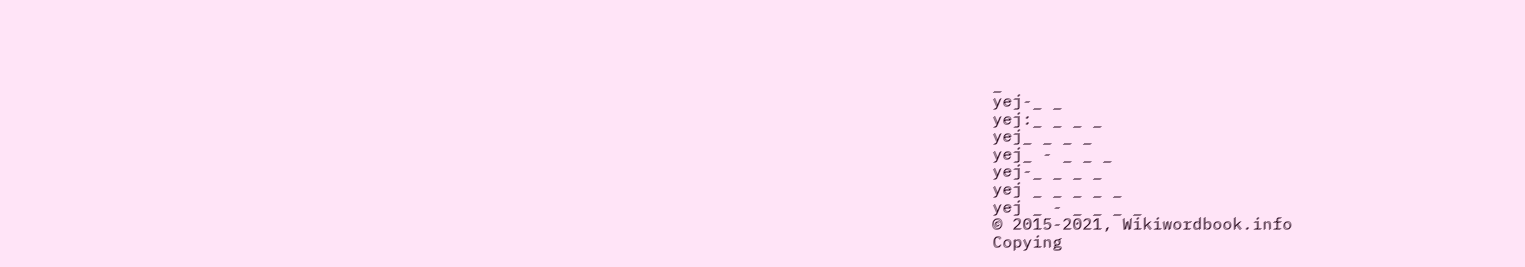_
yej-_ _
yej:_ _ _ _
yej_ _ _ _
yej_ - _ _ _
yej-_ _ _ _
yej _ _ _ _ _
yej _ - _ _ _ _
© 2015-2021, Wikiwordbook.info
Copying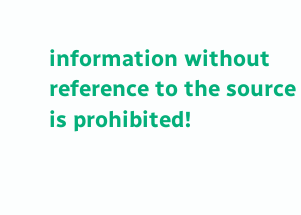information without reference to the source is prohibited!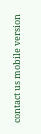contact us mobile version